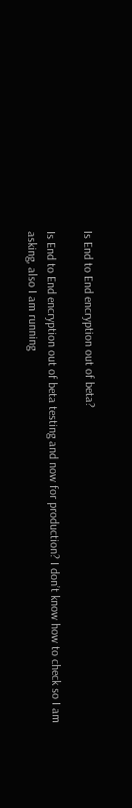Is End to End encryption out of beta?

Is End to End encryption out of beta testing and now for production? I don’t know how to check so I am asking, also I am running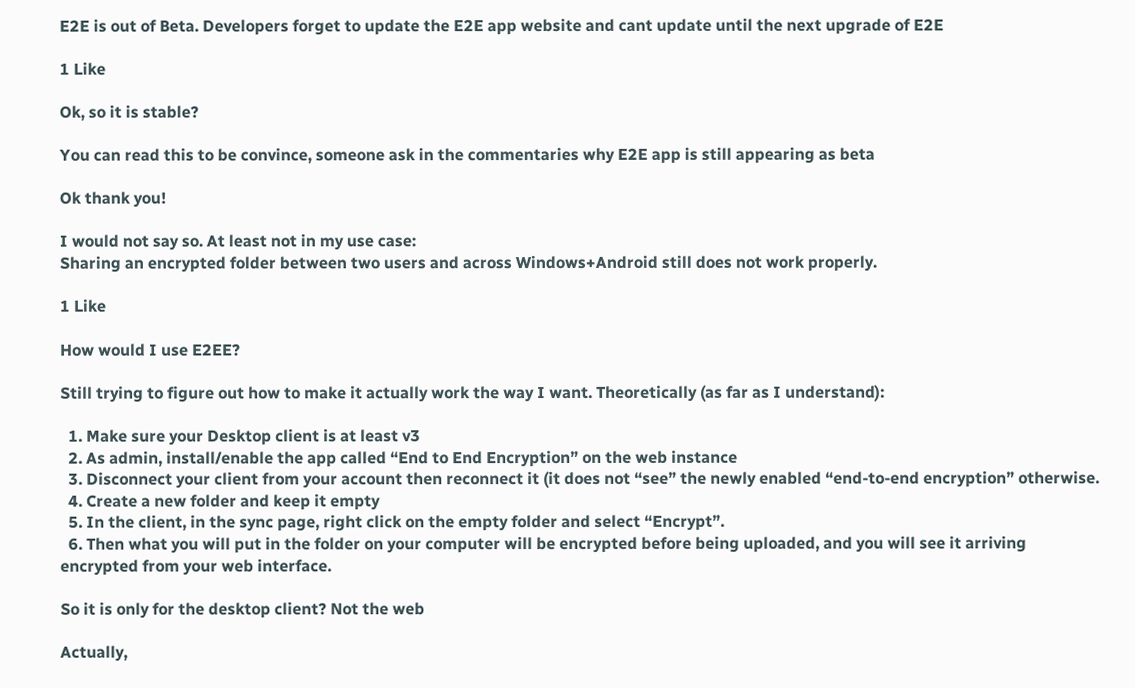E2E is out of Beta. Developers forget to update the E2E app website and cant update until the next upgrade of E2E

1 Like

Ok, so it is stable?

You can read this to be convince, someone ask in the commentaries why E2E app is still appearing as beta

Ok thank you!

I would not say so. At least not in my use case:
Sharing an encrypted folder between two users and across Windows+Android still does not work properly.

1 Like

How would I use E2EE?

Still trying to figure out how to make it actually work the way I want. Theoretically (as far as I understand):

  1. Make sure your Desktop client is at least v3
  2. As admin, install/enable the app called “End to End Encryption” on the web instance
  3. Disconnect your client from your account then reconnect it (it does not “see” the newly enabled “end-to-end encryption” otherwise.
  4. Create a new folder and keep it empty
  5. In the client, in the sync page, right click on the empty folder and select “Encrypt”.
  6. Then what you will put in the folder on your computer will be encrypted before being uploaded, and you will see it arriving encrypted from your web interface.

So it is only for the desktop client? Not the web

Actually,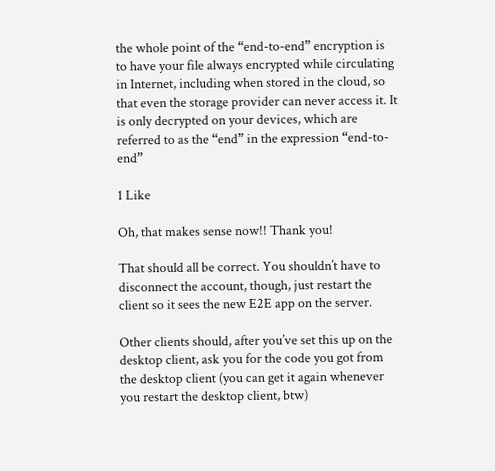the whole point of the “end-to-end” encryption is to have your file always encrypted while circulating in Internet, including when stored in the cloud, so that even the storage provider can never access it. It is only decrypted on your devices, which are referred to as the “end” in the expression “end-to-end”

1 Like

Oh, that makes sense now!! Thank you!

That should all be correct. You shouldn’t have to disconnect the account, though, just restart the client so it sees the new E2E app on the server.

Other clients should, after you’ve set this up on the desktop client, ask you for the code you got from the desktop client (you can get it again whenever you restart the desktop client, btw)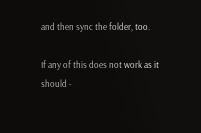and then sync the folder, too.

If any of this does not work as it should -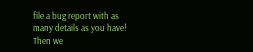file a bug report with as many details as you have! Then we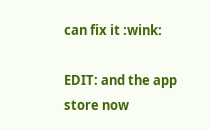can fix it :wink:

EDIT: and the app store now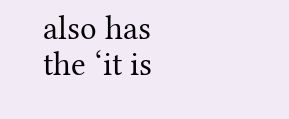also has the ‘it is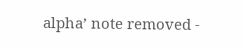alpha’ note removed -